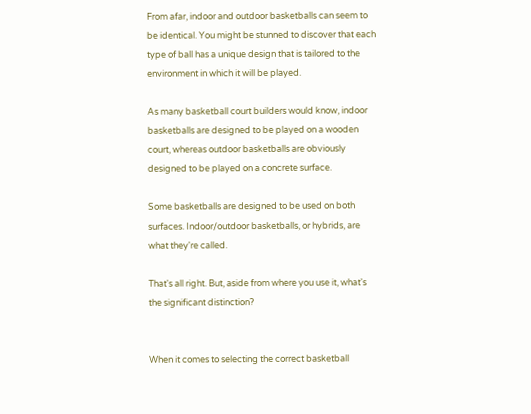From afar, indoor and outdoor basketballs can seem to be identical. You might be stunned to discover that each type of ball has a unique design that is tailored to the environment in which it will be played.

As many basketball court builders would know, indoor basketballs are designed to be played on a wooden court, whereas outdoor basketballs are obviously designed to be played on a concrete surface.

Some basketballs are designed to be used on both surfaces. Indoor/outdoor basketballs, or hybrids, are what they're called.

That's all right. But, aside from where you use it, what's the significant distinction?


When it comes to selecting the correct basketball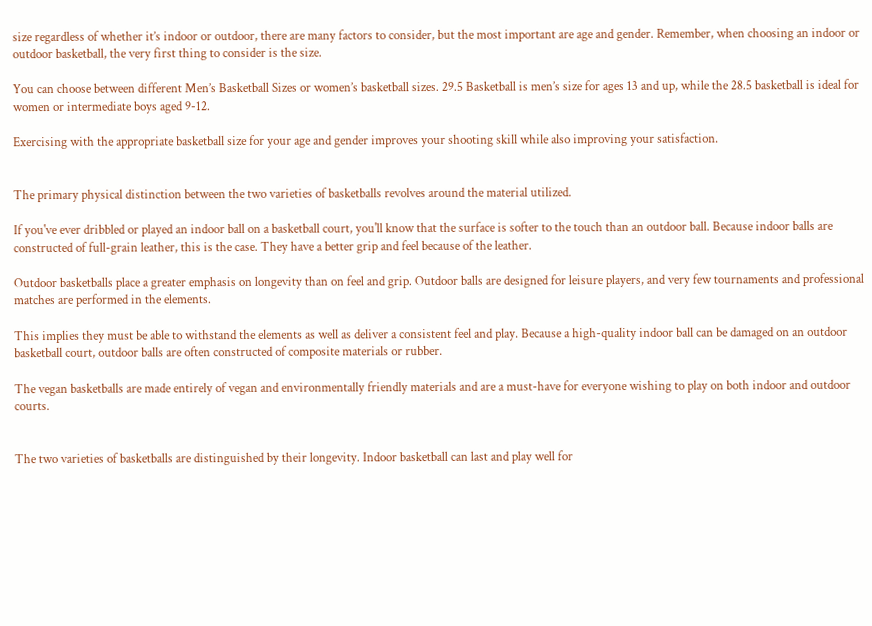size regardless of whether it’s indoor or outdoor, there are many factors to consider, but the most important are age and gender. Remember, when choosing an indoor or outdoor basketball, the very first thing to consider is the size.

You can choose between different Men’s Basketball Sizes or women’s basketball sizes. 29.5 Basketball is men’s size for ages 13 and up, while the 28.5 basketball is ideal for women or intermediate boys aged 9-12.

Exercising with the appropriate basketball size for your age and gender improves your shooting skill while also improving your satisfaction.


The primary physical distinction between the two varieties of basketballs revolves around the material utilized.

If you've ever dribbled or played an indoor ball on a basketball court, you'll know that the surface is softer to the touch than an outdoor ball. Because indoor balls are constructed of full-grain leather, this is the case. They have a better grip and feel because of the leather.

Outdoor basketballs place a greater emphasis on longevity than on feel and grip. Outdoor balls are designed for leisure players, and very few tournaments and professional matches are performed in the elements.

This implies they must be able to withstand the elements as well as deliver a consistent feel and play. Because a high-quality indoor ball can be damaged on an outdoor basketball court, outdoor balls are often constructed of composite materials or rubber.

The vegan basketballs are made entirely of vegan and environmentally friendly materials and are a must-have for everyone wishing to play on both indoor and outdoor courts.


The two varieties of basketballs are distinguished by their longevity. Indoor basketball can last and play well for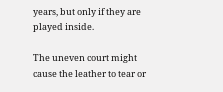years, but only if they are played inside.

The uneven court might cause the leather to tear or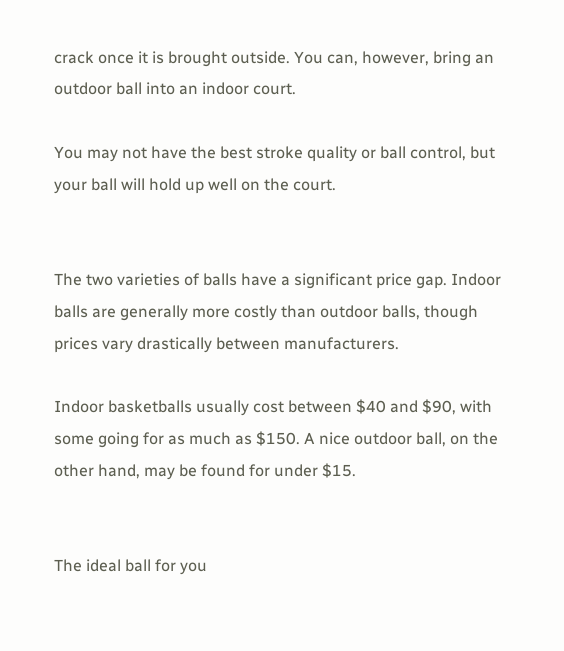crack once it is brought outside. You can, however, bring an outdoor ball into an indoor court.

You may not have the best stroke quality or ball control, but your ball will hold up well on the court.


The two varieties of balls have a significant price gap. Indoor balls are generally more costly than outdoor balls, though prices vary drastically between manufacturers.

Indoor basketballs usually cost between $40 and $90, with some going for as much as $150. A nice outdoor ball, on the other hand, may be found for under $15.


The ideal ball for you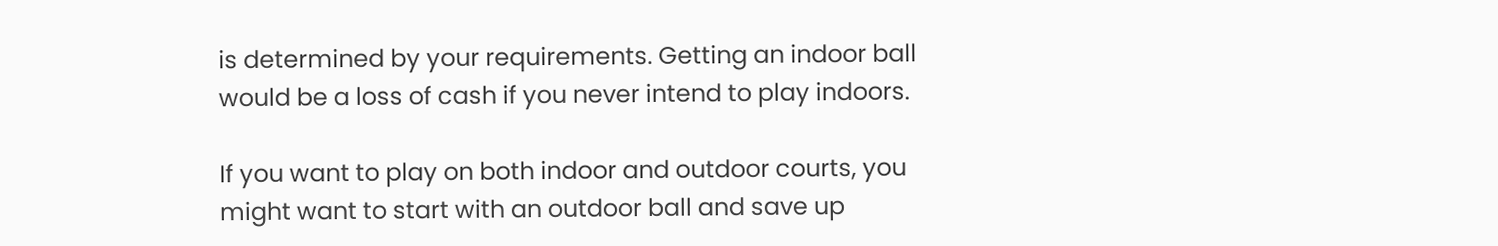is determined by your requirements. Getting an indoor ball would be a loss of cash if you never intend to play indoors.

If you want to play on both indoor and outdoor courts, you might want to start with an outdoor ball and save up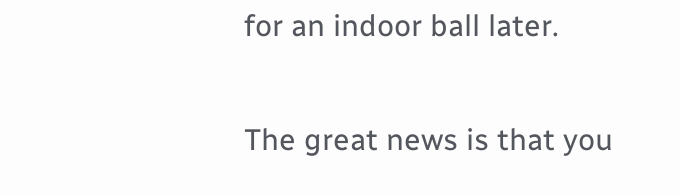for an indoor ball later.

The great news is that you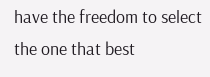have the freedom to select the one that best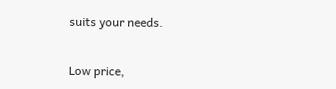suits your needs.


Low price,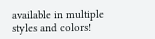available in multiple styles and colors!